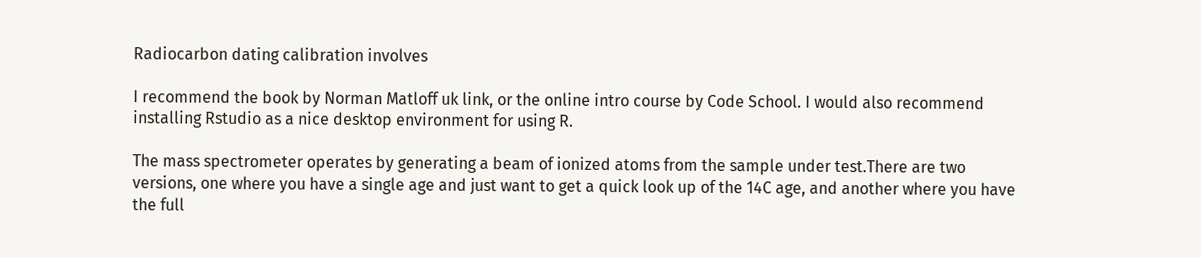Radiocarbon dating calibration involves

I recommend the book by Norman Matloff uk link, or the online intro course by Code School. I would also recommend installing Rstudio as a nice desktop environment for using R.

The mass spectrometer operates by generating a beam of ionized atoms from the sample under test.There are two versions, one where you have a single age and just want to get a quick look up of the 14C age, and another where you have the full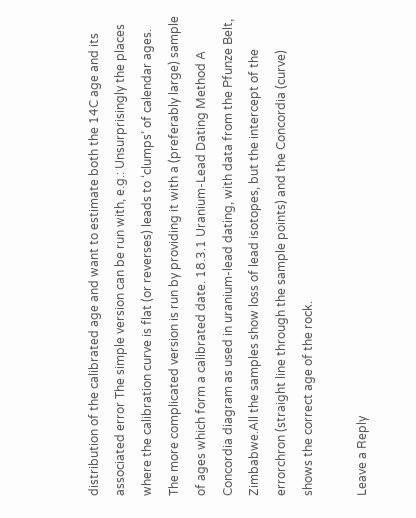distribution of the calibrated age and want to estimate both the 14C age and its associated error The simple version can be run with, e.g.: Unsurprisingly the places where the calibration curve is flat (or reverses) leads to ‘clumps’ of calendar ages. The more complicated version is run by providing it with a (preferably large) sample of ages which form a calibrated date. 18.3.1 Uranium-Lead Dating Method A Concordia diagram as used in uranium-lead dating, with data from the Pfunze Belt, Zimbabwe.All the samples show loss of lead isotopes, but the intercept of the errorchron (straight line through the sample points) and the Concordia (curve) shows the correct age of the rock.

Leave a Reply